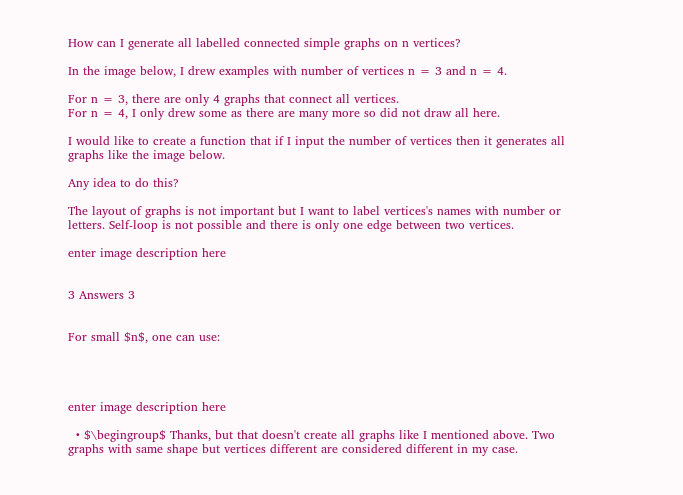How can I generate all labelled connected simple graphs on n vertices?

In the image below, I drew examples with number of vertices n = 3 and n = 4.

For n = 3, there are only 4 graphs that connect all vertices.
For n = 4, I only drew some as there are many more so did not draw all here.

I would like to create a function that if I input the number of vertices then it generates all graphs like the image below.

Any idea to do this?

The layout of graphs is not important but I want to label vertices's names with number or letters. Self-loop is not possible and there is only one edge between two vertices.

enter image description here


3 Answers 3


For small $n$, one can use:




enter image description here

  • $\begingroup$ Thanks, but that doesn't create all graphs like I mentioned above. Two graphs with same shape but vertices different are considered different in my case.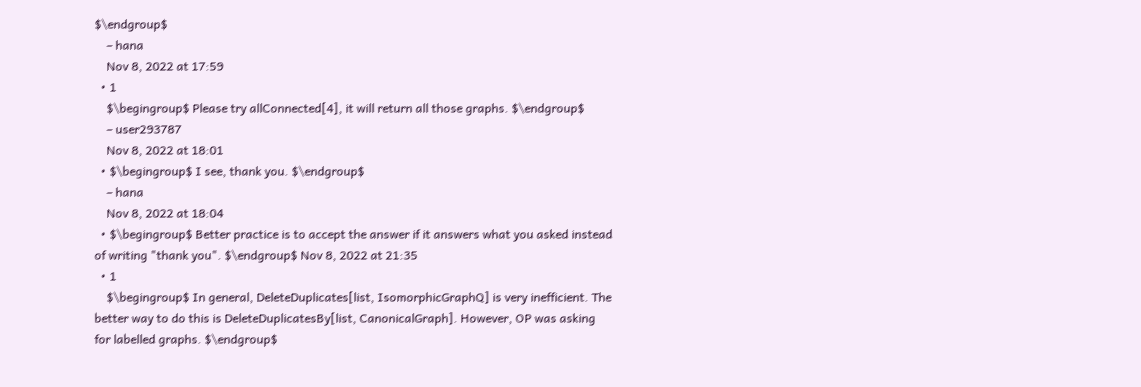$\endgroup$
    – hana
    Nov 8, 2022 at 17:59
  • 1
    $\begingroup$ Please try allConnected[4], it will return all those graphs. $\endgroup$
    – user293787
    Nov 8, 2022 at 18:01
  • $\begingroup$ I see, thank you. $\endgroup$
    – hana
    Nov 8, 2022 at 18:04
  • $\begingroup$ Better practice is to accept the answer if it answers what you asked instead of writing "thank you". $\endgroup$ Nov 8, 2022 at 21:35
  • 1
    $\begingroup$ In general, DeleteDuplicates[list, IsomorphicGraphQ] is very inefficient. The better way to do this is DeleteDuplicatesBy[list, CanonicalGraph]. However, OP was asking for labelled graphs. $\endgroup$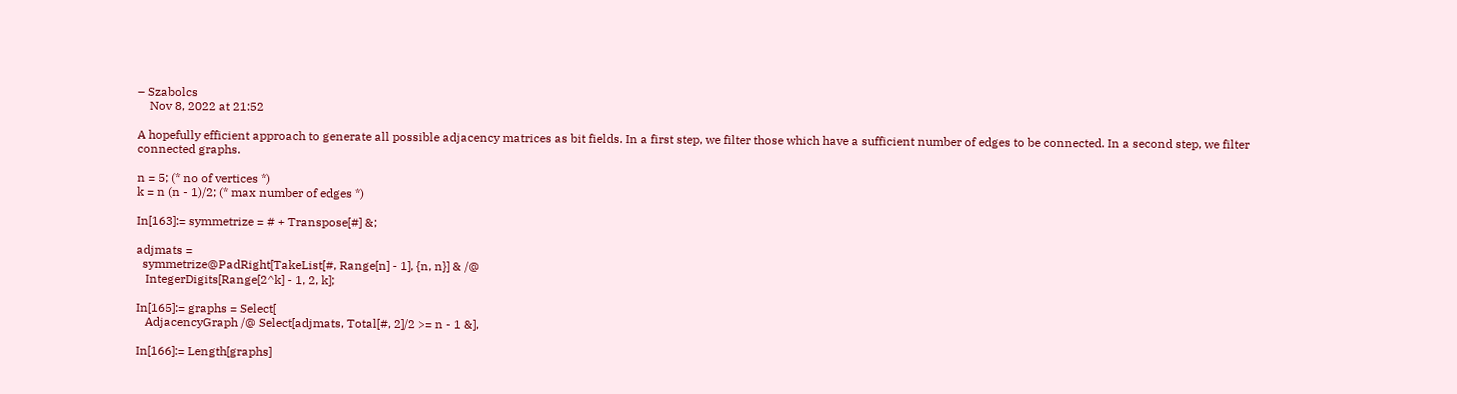– Szabolcs
    Nov 8, 2022 at 21:52

A hopefully efficient approach to generate all possible adjacency matrices as bit fields. In a first step, we filter those which have a sufficient number of edges to be connected. In a second step, we filter connected graphs.

n = 5; (* no of vertices *)
k = n (n - 1)/2; (* max number of edges *)

In[163]:= symmetrize = # + Transpose[#] &;

adjmats =
  symmetrize@PadRight[TakeList[#, Range[n] - 1], {n, n}] & /@
   IntegerDigits[Range[2^k] - 1, 2, k];

In[165]:= graphs = Select[
   AdjacencyGraph /@ Select[adjmats, Total[#, 2]/2 >= n - 1 &],

In[166]:= Length[graphs]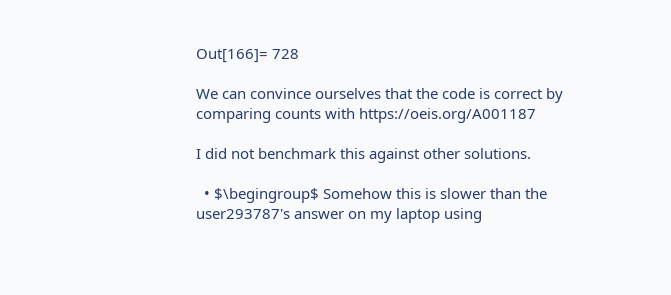Out[166]= 728

We can convince ourselves that the code is correct by comparing counts with https://oeis.org/A001187

I did not benchmark this against other solutions.

  • $\begingroup$ Somehow this is slower than the user293787's answer on my laptop using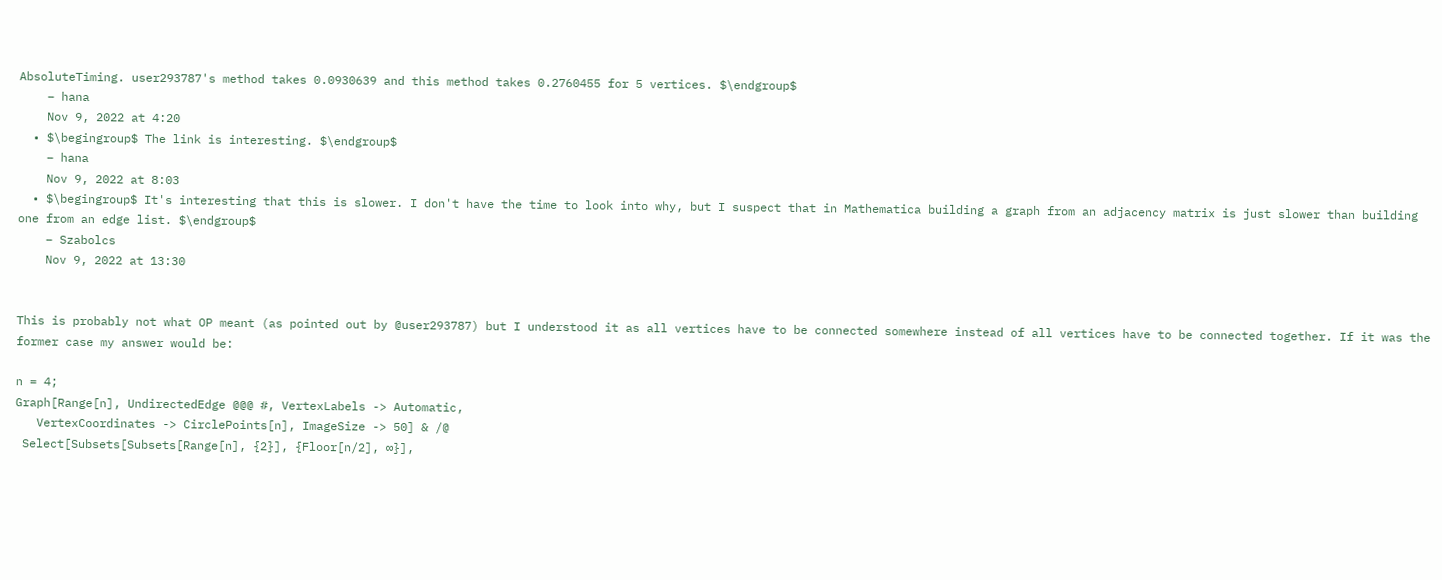AbsoluteTiming. user293787's method takes 0.0930639 and this method takes 0.2760455 for 5 vertices. $\endgroup$
    – hana
    Nov 9, 2022 at 4:20
  • $\begingroup$ The link is interesting. $\endgroup$
    – hana
    Nov 9, 2022 at 8:03
  • $\begingroup$ It's interesting that this is slower. I don't have the time to look into why, but I suspect that in Mathematica building a graph from an adjacency matrix is just slower than building one from an edge list. $\endgroup$
    – Szabolcs
    Nov 9, 2022 at 13:30


This is probably not what OP meant (as pointed out by @user293787) but I understood it as all vertices have to be connected somewhere instead of all vertices have to be connected together. If it was the former case my answer would be:

n = 4;
Graph[Range[n], UndirectedEdge @@@ #, VertexLabels -> Automatic,
   VertexCoordinates -> CirclePoints[n], ImageSize -> 50] & /@
 Select[Subsets[Subsets[Range[n], {2}], {Floor[n/2], ∞}],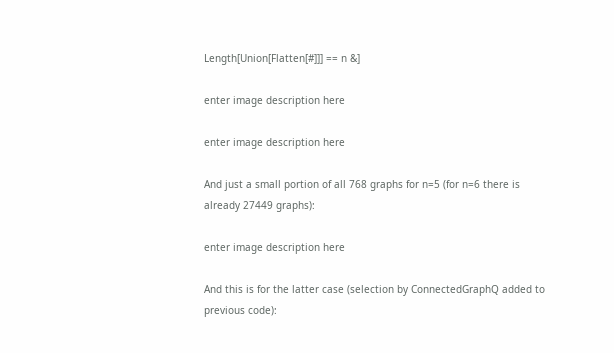Length[Union[Flatten[#]]] == n &]

enter image description here

enter image description here

And just a small portion of all 768 graphs for n=5 (for n=6 there is already 27449 graphs):

enter image description here

And this is for the latter case (selection by ConnectedGraphQ added to previous code):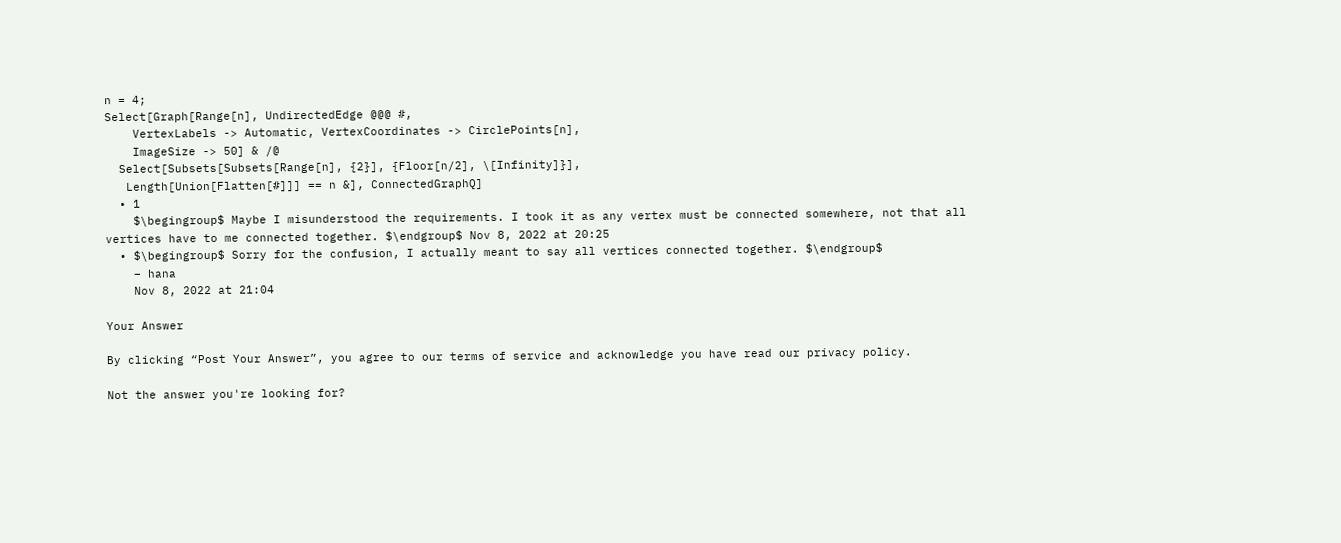n = 4;
Select[Graph[Range[n], UndirectedEdge @@@ #,
    VertexLabels -> Automatic, VertexCoordinates -> CirclePoints[n],
    ImageSize -> 50] & /@
  Select[Subsets[Subsets[Range[n], {2}], {Floor[n/2], \[Infinity]}],
   Length[Union[Flatten[#]]] == n &], ConnectedGraphQ]
  • 1
    $\begingroup$ Maybe I misunderstood the requirements. I took it as any vertex must be connected somewhere, not that all vertices have to me connected together. $\endgroup$ Nov 8, 2022 at 20:25
  • $\begingroup$ Sorry for the confusion, I actually meant to say all vertices connected together. $\endgroup$
    – hana
    Nov 8, 2022 at 21:04

Your Answer

By clicking “Post Your Answer”, you agree to our terms of service and acknowledge you have read our privacy policy.

Not the answer you're looking for?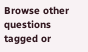Browse other questions tagged or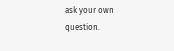ask your own question.